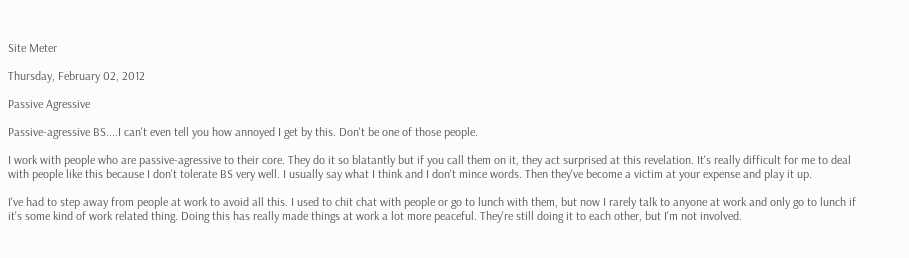Site Meter

Thursday, February 02, 2012

Passive Agressive

Passive-agressive BS....I can't even tell you how annoyed I get by this. Don't be one of those people.

I work with people who are passive-agressive to their core. They do it so blatantly but if you call them on it, they act surprised at this revelation. It's really difficult for me to deal with people like this because I don't tolerate BS very well. I usually say what I think and I don't mince words. Then they've become a victim at your expense and play it up.

I've had to step away from people at work to avoid all this. I used to chit chat with people or go to lunch with them, but now I rarely talk to anyone at work and only go to lunch if it's some kind of work related thing. Doing this has really made things at work a lot more peaceful. They're still doing it to each other, but I'm not involved.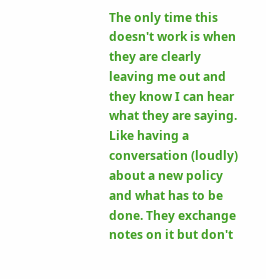The only time this doesn't work is when they are clearly leaving me out and they know I can hear what they are saying. Like having a conversation (loudly) about a new policy and what has to be done. They exchange notes on it but don't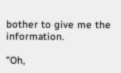bother to give me the information.

"Oh,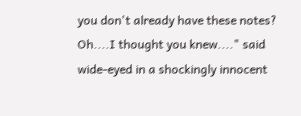you don't already have these notes? Oh....I thought you knew...." said wide-eyed in a shockingly innocent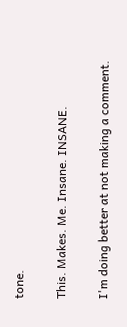tone.

This. Makes. Me. Insane. INSANE.

I'm doing better at not making a comment.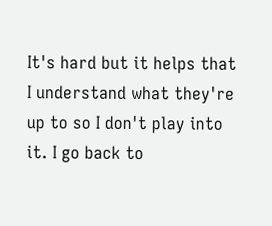It's hard but it helps that I understand what they're up to so I don't play into it. I go back to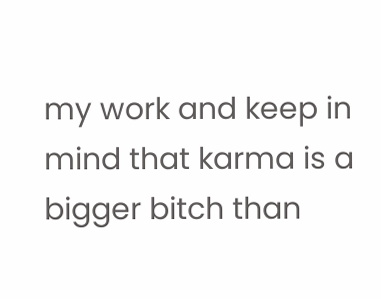my work and keep in mind that karma is a bigger bitch than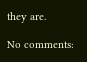they are.

No comments: